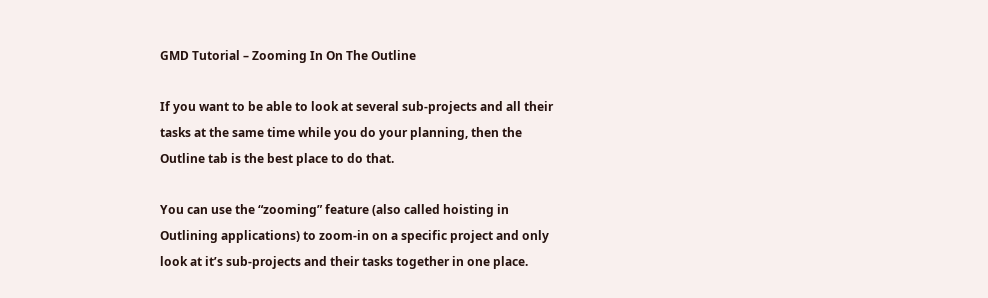GMD Tutorial – Zooming In On The Outline

If you want to be able to look at several sub-projects and all their tasks at the same time while you do your planning, then the Outline tab is the best place to do that.

You can use the “zooming” feature (also called hoisting in Outlining applications) to zoom-in on a specific project and only look at it’s sub-projects and their tasks together in one place.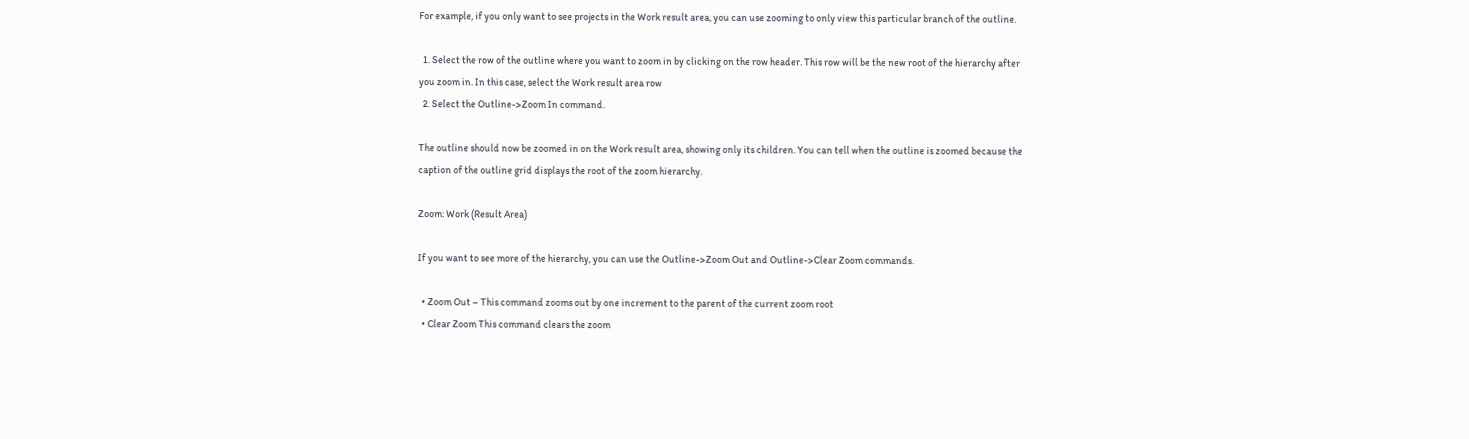For example, if you only want to see projects in the Work result area, you can use zooming to only view this particular branch of the outline.

  1. Select the row of the outline where you want to zoom in by clicking on the row header. This row will be the new root of the hierarchy after you zoom in. In this case, select the Work result area row
  2. Select the Outline->Zoom In command.

The outline should now be zoomed in on the Work result area, showing only its children. You can tell when the outline is zoomed because the caption of the outline grid displays the root of the zoom hierarchy.

Zoom: Work (Result Area)

If you want to see more of the hierarchy, you can use the Outline->Zoom Out and Outline->Clear Zoom commands.

  • Zoom Out – This command zooms out by one increment to the parent of the current zoom root
  • Clear Zoom This command clears the zoom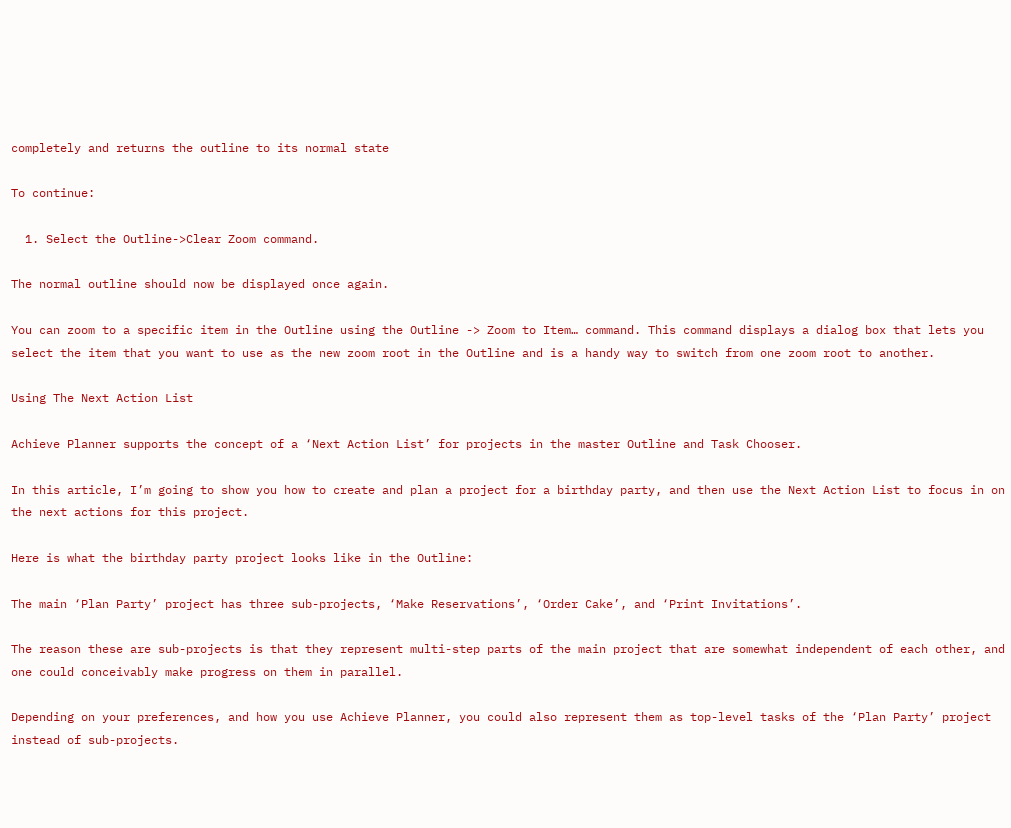completely and returns the outline to its normal state

To continue:

  1. Select the Outline->Clear Zoom command.

The normal outline should now be displayed once again.

You can zoom to a specific item in the Outline using the Outline -> Zoom to Item… command. This command displays a dialog box that lets you select the item that you want to use as the new zoom root in the Outline and is a handy way to switch from one zoom root to another.

Using The Next Action List

Achieve Planner supports the concept of a ‘Next Action List’ for projects in the master Outline and Task Chooser.

In this article, I’m going to show you how to create and plan a project for a birthday party, and then use the Next Action List to focus in on the next actions for this project.

Here is what the birthday party project looks like in the Outline:

The main ‘Plan Party’ project has three sub-projects, ‘Make Reservations’, ‘Order Cake’, and ‘Print Invitations’.

The reason these are sub-projects is that they represent multi-step parts of the main project that are somewhat independent of each other, and one could conceivably make progress on them in parallel.

Depending on your preferences, and how you use Achieve Planner, you could also represent them as top-level tasks of the ‘Plan Party’ project instead of sub-projects.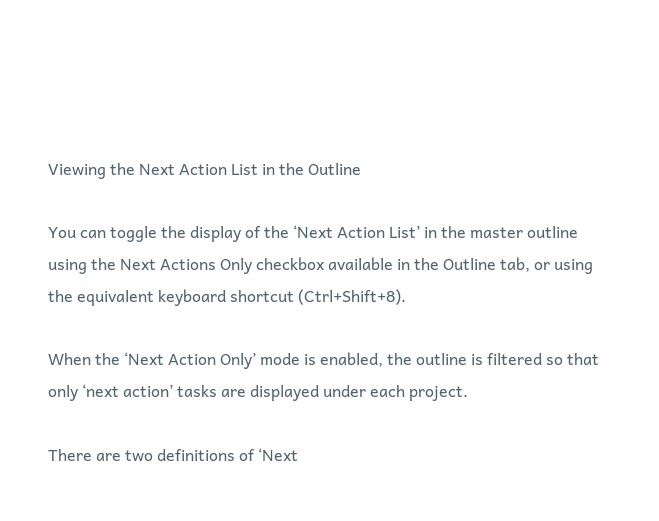Viewing the Next Action List in the Outline

You can toggle the display of the ‘Next Action List’ in the master outline using the Next Actions Only checkbox available in the Outline tab, or using the equivalent keyboard shortcut (Ctrl+Shift+8).

When the ‘Next Action Only’ mode is enabled, the outline is filtered so that only ‘next action’ tasks are displayed under each project.

There are two definitions of ‘Next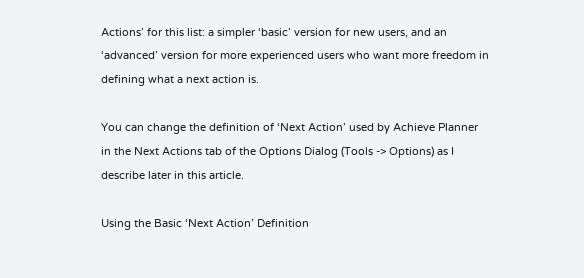Actions’ for this list: a simpler ‘basic’ version for new users, and an ‘advanced’ version for more experienced users who want more freedom in defining what a next action is.

You can change the definition of ‘Next Action’ used by Achieve Planner in the Next Actions tab of the Options Dialog (Tools -> Options) as I describe later in this article.

Using the Basic ‘Next Action’ Definition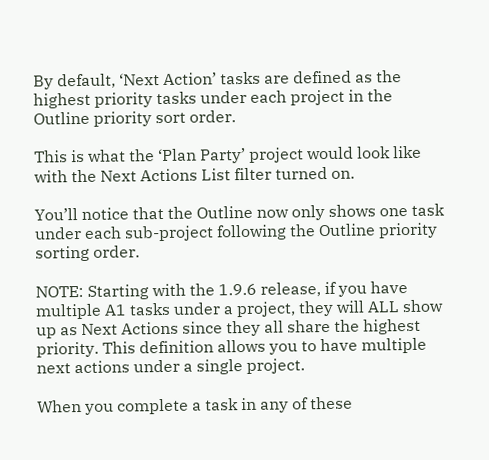By default, ‘Next Action’ tasks are defined as the highest priority tasks under each project in the Outline priority sort order.

This is what the ‘Plan Party’ project would look like with the Next Actions List filter turned on.

You’ll notice that the Outline now only shows one task under each sub-project following the Outline priority sorting order.

NOTE: Starting with the 1.9.6 release, if you have multiple A1 tasks under a project, they will ALL show up as Next Actions since they all share the highest priority. This definition allows you to have multiple next actions under a single project.

When you complete a task in any of these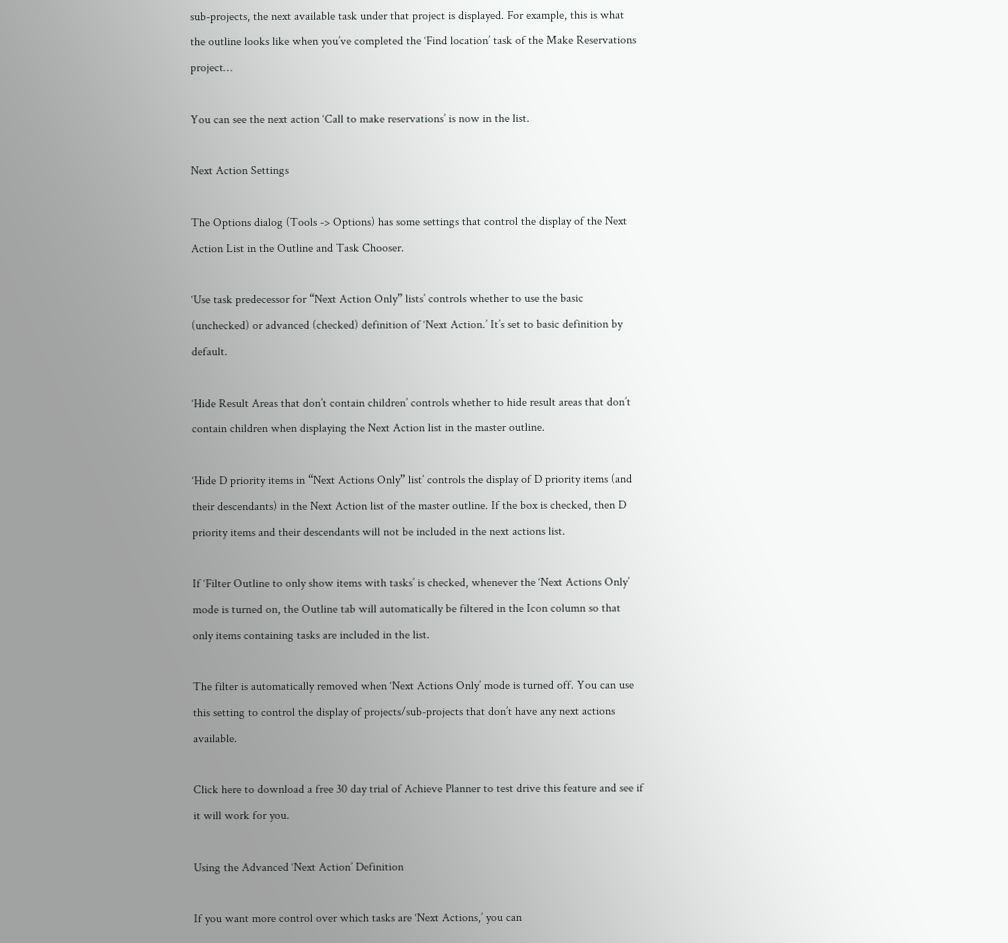sub-projects, the next available task under that project is displayed. For example, this is what the outline looks like when you’ve completed the ‘Find location’ task of the Make Reservations project…

You can see the next action ‘Call to make reservations’ is now in the list.

Next Action Settings

The Options dialog (Tools -> Options) has some settings that control the display of the Next Action List in the Outline and Task Chooser.

‘Use task predecessor for “Next Action Only” lists’ controls whether to use the basic (unchecked) or advanced (checked) definition of ‘Next Action.’ It’s set to basic definition by default.

‘Hide Result Areas that don’t contain children’ controls whether to hide result areas that don’t contain children when displaying the Next Action list in the master outline.

‘Hide D priority items in “Next Actions Only” list’ controls the display of D priority items (and their descendants) in the Next Action list of the master outline. If the box is checked, then D priority items and their descendants will not be included in the next actions list.

If ‘Filter Outline to only show items with tasks’ is checked, whenever the ‘Next Actions Only’ mode is turned on, the Outline tab will automatically be filtered in the Icon column so that only items containing tasks are included in the list.

The filter is automatically removed when ‘Next Actions Only’ mode is turned off. You can use this setting to control the display of projects/sub-projects that don’t have any next actions available.

Click here to download a free 30 day trial of Achieve Planner to test drive this feature and see if it will work for you.

Using the Advanced ‘Next Action’ Definition

If you want more control over which tasks are ‘Next Actions,’ you can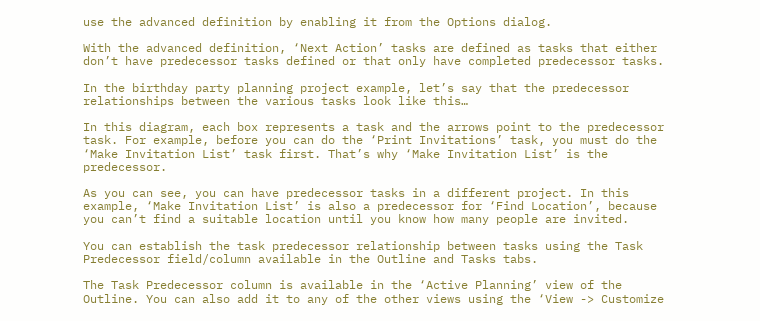use the advanced definition by enabling it from the Options dialog.

With the advanced definition, ‘Next Action’ tasks are defined as tasks that either don’t have predecessor tasks defined or that only have completed predecessor tasks.

In the birthday party planning project example, let’s say that the predecessor relationships between the various tasks look like this…

In this diagram, each box represents a task and the arrows point to the predecessor task. For example, before you can do the ‘Print Invitations’ task, you must do the ‘Make Invitation List’ task first. That’s why ‘Make Invitation List’ is the predecessor.

As you can see, you can have predecessor tasks in a different project. In this example, ‘Make Invitation List’ is also a predecessor for ‘Find Location’, because you can’t find a suitable location until you know how many people are invited.

You can establish the task predecessor relationship between tasks using the Task Predecessor field/column available in the Outline and Tasks tabs.

The Task Predecessor column is available in the ‘Active Planning’ view of the Outline. You can also add it to any of the other views using the ‘View -> Customize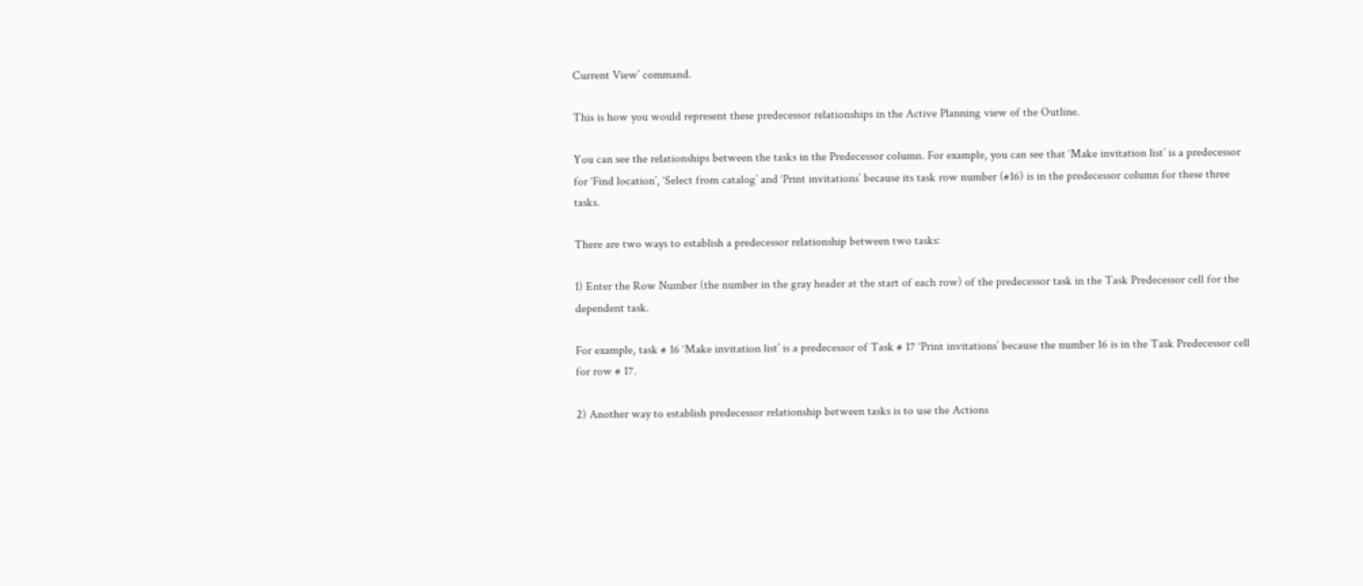Current View’ command.

This is how you would represent these predecessor relationships in the Active Planning view of the Outline.

You can see the relationships between the tasks in the Predecessor column. For example, you can see that ‘Make invitation list’ is a predecessor for ‘Find location’, ‘Select from catalog’ and ‘Print invitations’ because its task row number (#16) is in the predecessor column for these three tasks.

There are two ways to establish a predecessor relationship between two tasks:

1) Enter the Row Number (the number in the gray header at the start of each row) of the predecessor task in the Task Predecessor cell for the dependent task.

For example, task # 16 ‘Make invitation list’ is a predecessor of Task # 17 ‘Print invitations’ because the number 16 is in the Task Predecessor cell for row # 17.

2) Another way to establish predecessor relationship between tasks is to use the Actions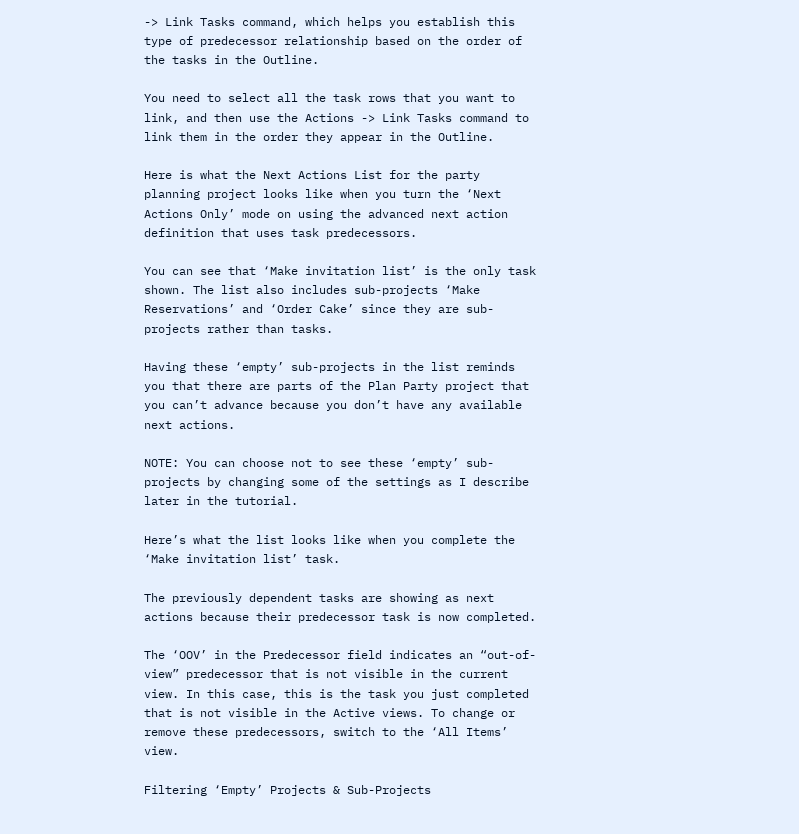-> Link Tasks command, which helps you establish this type of predecessor relationship based on the order of the tasks in the Outline.

You need to select all the task rows that you want to link, and then use the Actions -> Link Tasks command to link them in the order they appear in the Outline.

Here is what the Next Actions List for the party planning project looks like when you turn the ‘Next Actions Only’ mode on using the advanced next action definition that uses task predecessors.

You can see that ‘Make invitation list’ is the only task shown. The list also includes sub-projects ‘Make Reservations’ and ‘Order Cake’ since they are sub-projects rather than tasks.

Having these ‘empty’ sub-projects in the list reminds you that there are parts of the Plan Party project that you can’t advance because you don’t have any available next actions.

NOTE: You can choose not to see these ‘empty’ sub-projects by changing some of the settings as I describe later in the tutorial.

Here’s what the list looks like when you complete the ‘Make invitation list’ task.

The previously dependent tasks are showing as next actions because their predecessor task is now completed.

The ‘OOV’ in the Predecessor field indicates an “out-of-view” predecessor that is not visible in the current view. In this case, this is the task you just completed that is not visible in the Active views. To change or remove these predecessors, switch to the ‘All Items’ view.

Filtering ‘Empty’ Projects & Sub-Projects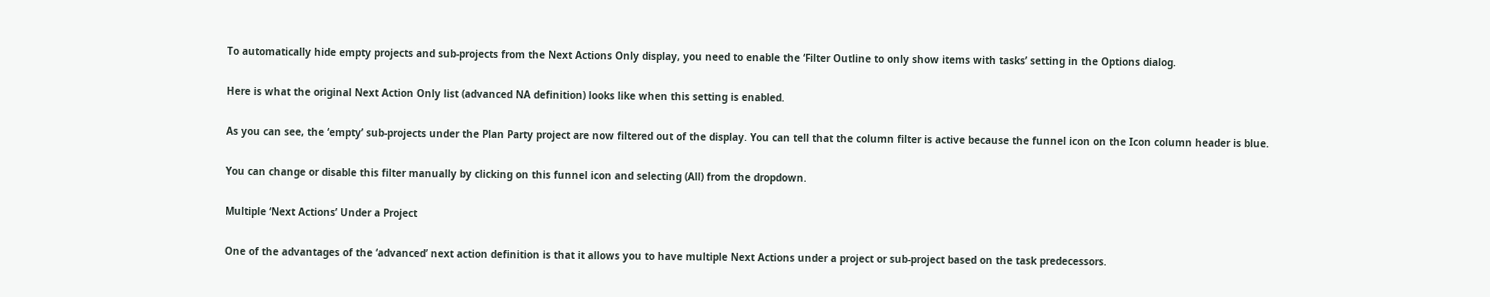To automatically hide empty projects and sub-projects from the Next Actions Only display, you need to enable the ‘Filter Outline to only show items with tasks’ setting in the Options dialog.

Here is what the original Next Action Only list (advanced NA definition) looks like when this setting is enabled.

As you can see, the ‘empty’ sub-projects under the Plan Party project are now filtered out of the display. You can tell that the column filter is active because the funnel icon on the Icon column header is blue.

You can change or disable this filter manually by clicking on this funnel icon and selecting (All) from the dropdown.

Multiple ‘Next Actions’ Under a Project

One of the advantages of the ‘advanced’ next action definition is that it allows you to have multiple Next Actions under a project or sub-project based on the task predecessors.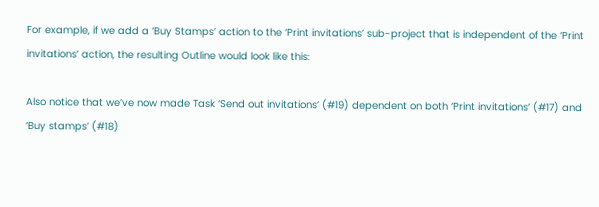For example, if we add a ‘Buy Stamps’ action to the ‘Print invitations’ sub-project that is independent of the ‘Print invitations’ action, the resulting Outline would look like this:

Also notice that we’ve now made Task ‘Send out invitations’ (#19) dependent on both ‘Print invitations’ (#17) and ‘Buy stamps’ (#18)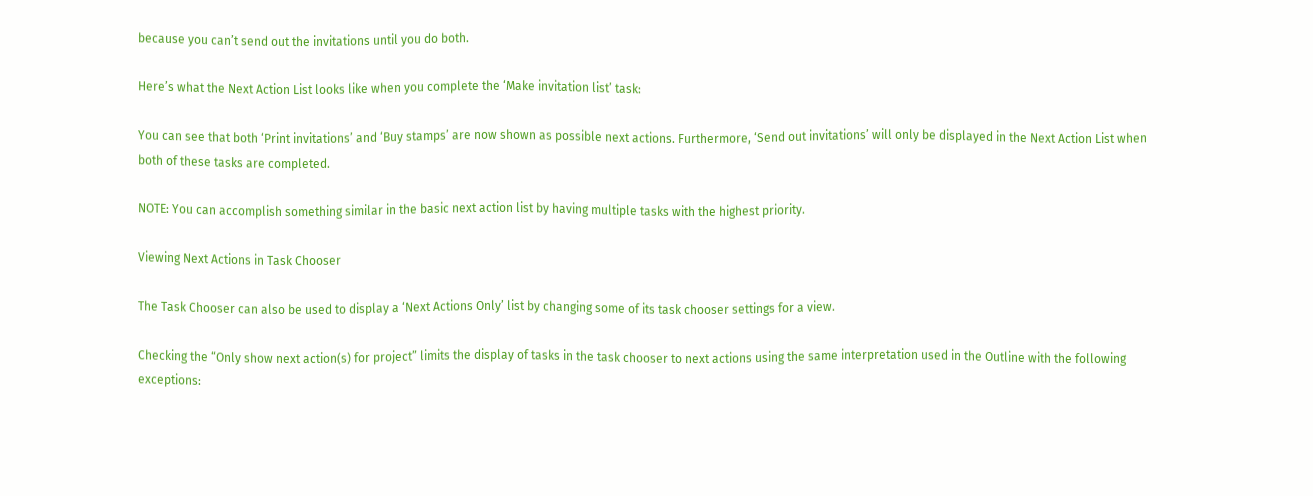because you can’t send out the invitations until you do both.

Here’s what the Next Action List looks like when you complete the ‘Make invitation list’ task:

You can see that both ‘Print invitations’ and ‘Buy stamps’ are now shown as possible next actions. Furthermore, ‘Send out invitations’ will only be displayed in the Next Action List when both of these tasks are completed.

NOTE: You can accomplish something similar in the basic next action list by having multiple tasks with the highest priority.

Viewing Next Actions in Task Chooser

The Task Chooser can also be used to display a ‘Next Actions Only’ list by changing some of its task chooser settings for a view.

Checking the “Only show next action(s) for project” limits the display of tasks in the task chooser to next actions using the same interpretation used in the Outline with the following exceptions: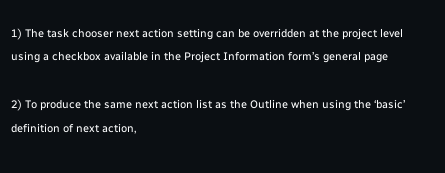1) The task chooser next action setting can be overridden at the project level using a checkbox available in the Project Information form’s general page

2) To produce the same next action list as the Outline when using the ‘basic’ definition of next action,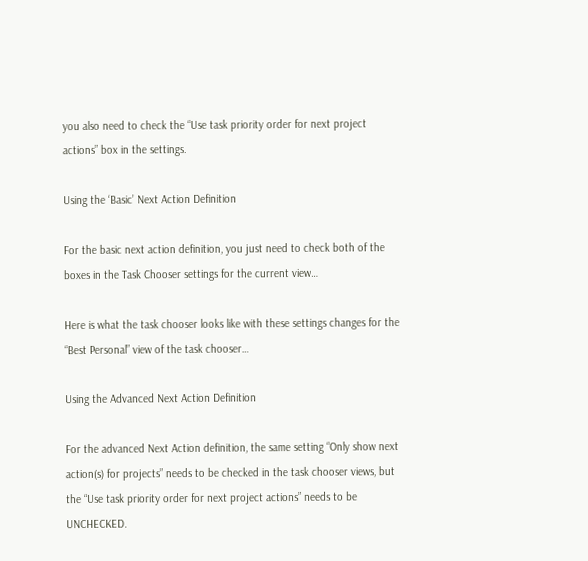you also need to check the “Use task priority order for next project actions” box in the settings.

Using the ‘Basic’ Next Action Definition

For the basic next action definition, you just need to check both of the boxes in the Task Chooser settings for the current view…

Here is what the task chooser looks like with these settings changes for the “Best Personal” view of the task chooser…

Using the Advanced Next Action Definition

For the advanced Next Action definition, the same setting “Only show next action(s) for projects” needs to be checked in the task chooser views, but the “Use task priority order for next project actions” needs to be UNCHECKED.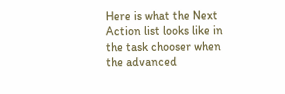Here is what the Next Action list looks like in the task chooser when the advanced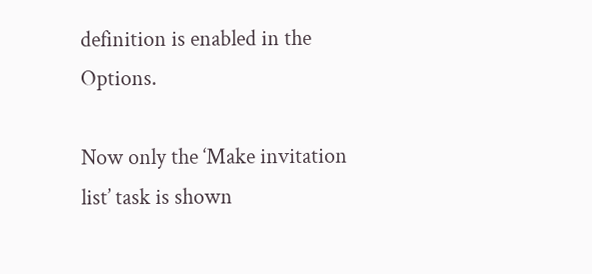definition is enabled in the Options.

Now only the ‘Make invitation list’ task is shown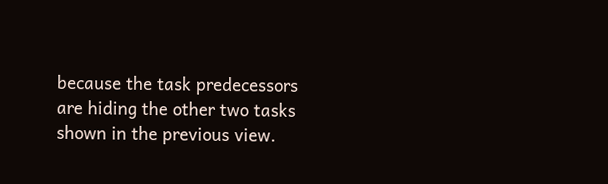because the task predecessors are hiding the other two tasks shown in the previous view.